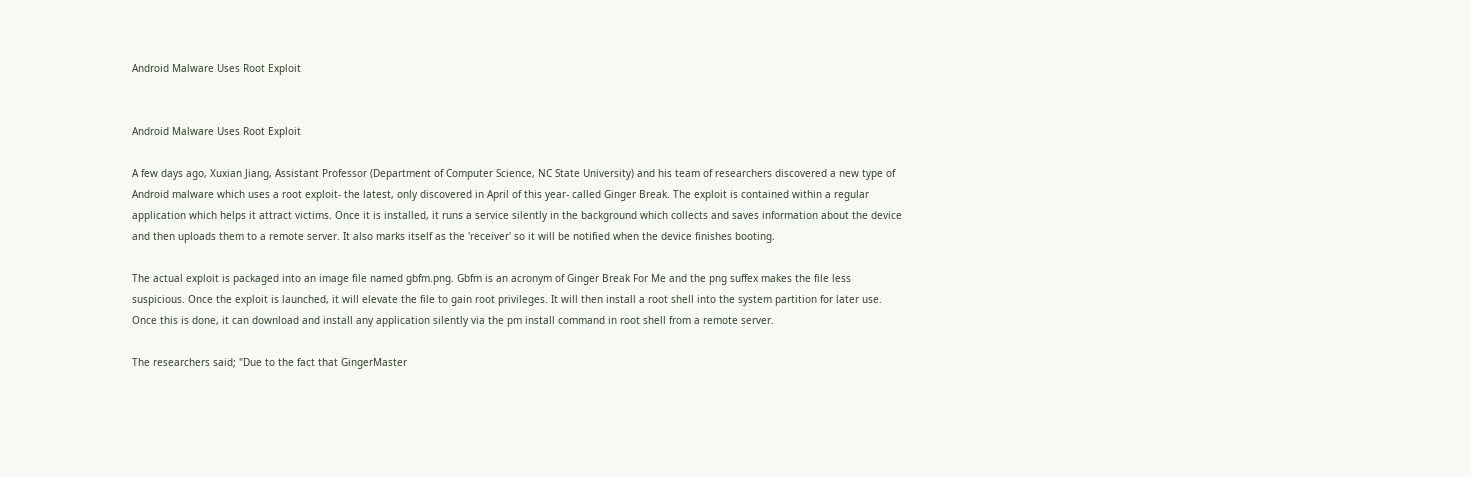Android Malware Uses Root Exploit


Android Malware Uses Root Exploit

A few days ago, Xuxian Jiang, Assistant Professor (Department of Computer Science, NC State University) and his team of researchers discovered a new type of Android malware which uses a root exploit- the latest, only discovered in April of this year- called Ginger Break. The exploit is contained within a regular application which helps it attract victims. Once it is installed, it runs a service silently in the background which collects and saves information about the device and then uploads them to a remote server. It also marks itself as the 'receiver' so it will be notified when the device finishes booting.

The actual exploit is packaged into an image file named gbfm.png. Gbfm is an acronym of Ginger Break For Me and the png suffex makes the file less suspicious. Once the exploit is launched, it will elevate the file to gain root privileges. It will then install a root shell into the system partition for later use. Once this is done, it can download and install any application silently via the pm install command in root shell from a remote server.

The researchers said; "Due to the fact that GingerMaster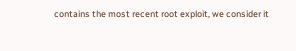contains the most recent root exploit, we consider it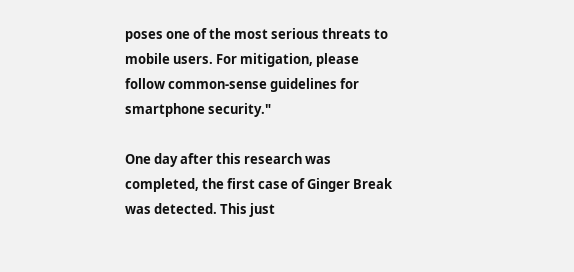poses one of the most serious threats to mobile users. For mitigation, please follow common-sense guidelines for smartphone security."

One day after this research was completed, the first case of Ginger Break was detected. This just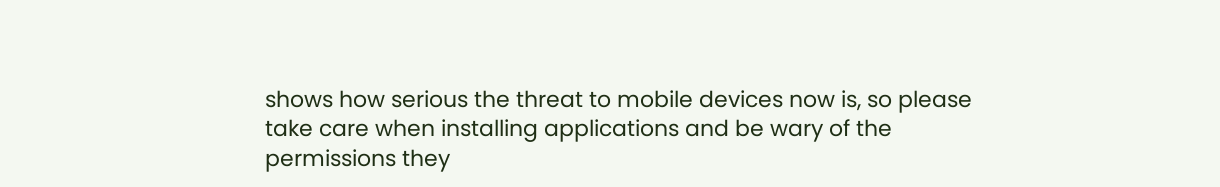shows how serious the threat to mobile devices now is, so please take care when installing applications and be wary of the permissions they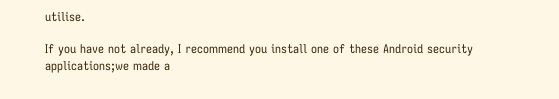utilise.

If you have not already, I recommend you install one of these Android security applications;we made a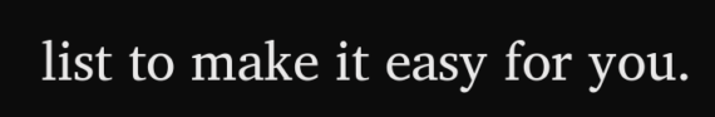list to make it easy for you.